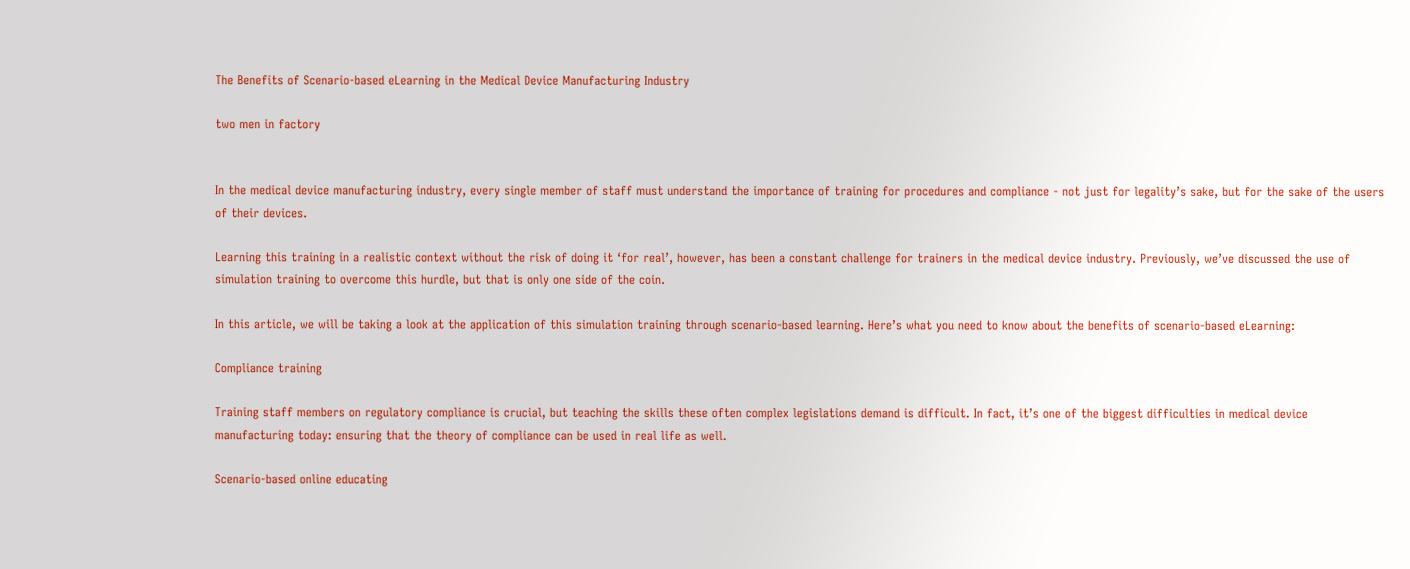The Benefits of Scenario-based eLearning in the Medical Device Manufacturing Industry

two men in factory


In the medical device manufacturing industry, every single member of staff must understand the importance of training for procedures and compliance - not just for legality’s sake, but for the sake of the users of their devices.

Learning this training in a realistic context without the risk of doing it ‘for real’, however, has been a constant challenge for trainers in the medical device industry. Previously, we’ve discussed the use of simulation training to overcome this hurdle, but that is only one side of the coin.

In this article, we will be taking a look at the application of this simulation training through scenario-based learning. Here’s what you need to know about the benefits of scenario-based eLearning:

Compliance training

Training staff members on regulatory compliance is crucial, but teaching the skills these often complex legislations demand is difficult. In fact, it’s one of the biggest difficulties in medical device manufacturing today: ensuring that the theory of compliance can be used in real life as well.

Scenario-based online educating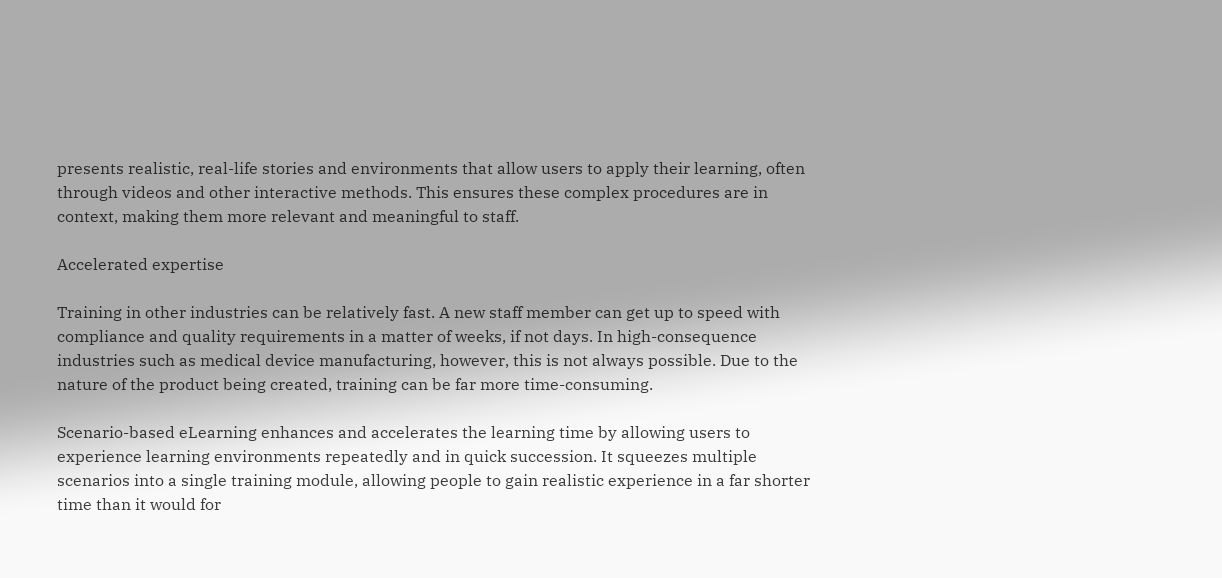presents realistic, real-life stories and environments that allow users to apply their learning, often through videos and other interactive methods. This ensures these complex procedures are in context, making them more relevant and meaningful to staff.

Accelerated expertise

Training in other industries can be relatively fast. A new staff member can get up to speed with compliance and quality requirements in a matter of weeks, if not days. In high-consequence industries such as medical device manufacturing, however, this is not always possible. Due to the nature of the product being created, training can be far more time-consuming.

Scenario-based eLearning enhances and accelerates the learning time by allowing users to experience learning environments repeatedly and in quick succession. It squeezes multiple scenarios into a single training module, allowing people to gain realistic experience in a far shorter time than it would for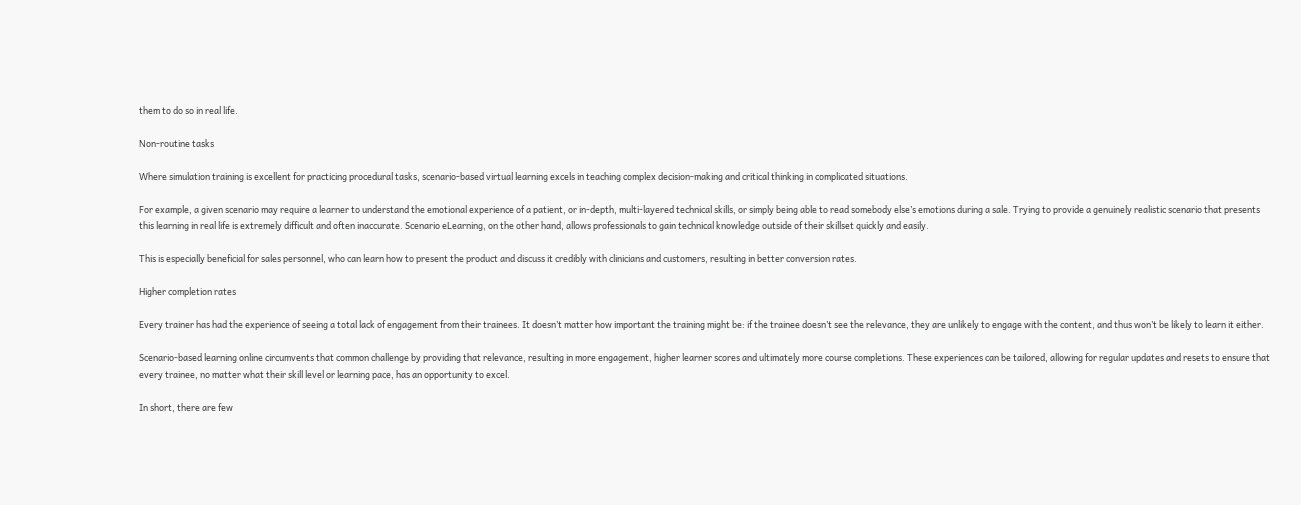them to do so in real life.

Non-routine tasks

Where simulation training is excellent for practicing procedural tasks, scenario-based virtual learning excels in teaching complex decision-making and critical thinking in complicated situations.

For example, a given scenario may require a learner to understand the emotional experience of a patient, or in-depth, multi-layered technical skills, or simply being able to read somebody else’s emotions during a sale. Trying to provide a genuinely realistic scenario that presents this learning in real life is extremely difficult and often inaccurate. Scenario eLearning, on the other hand, allows professionals to gain technical knowledge outside of their skillset quickly and easily.

This is especially beneficial for sales personnel, who can learn how to present the product and discuss it credibly with clinicians and customers, resulting in better conversion rates.

Higher completion rates

Every trainer has had the experience of seeing a total lack of engagement from their trainees. It doesn’t matter how important the training might be: if the trainee doesn’t see the relevance, they are unlikely to engage with the content, and thus won’t be likely to learn it either.

Scenario-based learning online circumvents that common challenge by providing that relevance, resulting in more engagement, higher learner scores and ultimately more course completions. These experiences can be tailored, allowing for regular updates and resets to ensure that every trainee, no matter what their skill level or learning pace, has an opportunity to excel.

In short, there are few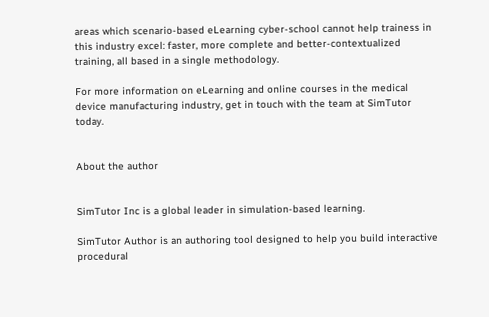areas which scenario-based eLearning cyber-school cannot help trainess in this industry excel: faster, more complete and better-contextualized training, all based in a single methodology.

For more information on eLearning and online courses in the medical device manufacturing industry, get in touch with the team at SimTutor today.


About the author


SimTutor Inc is a global leader in simulation-based learning.

SimTutor Author is an authoring tool designed to help you build interactive procedural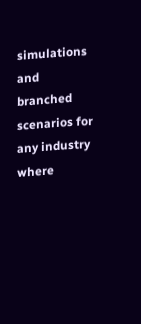simulations and branched scenarios for any industry where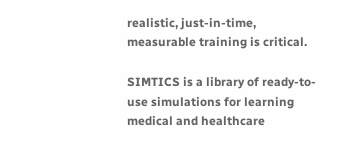realistic, just-in-time, measurable training is critical.

SIMTICS is a library of ready-to-use simulations for learning medical and healthcare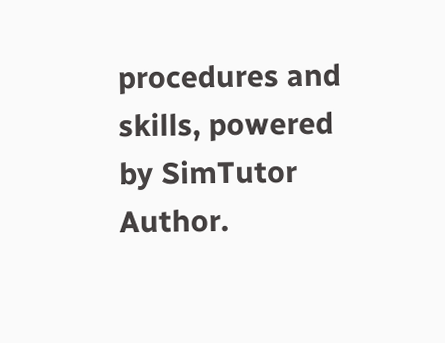procedures and skills, powered by SimTutor Author.